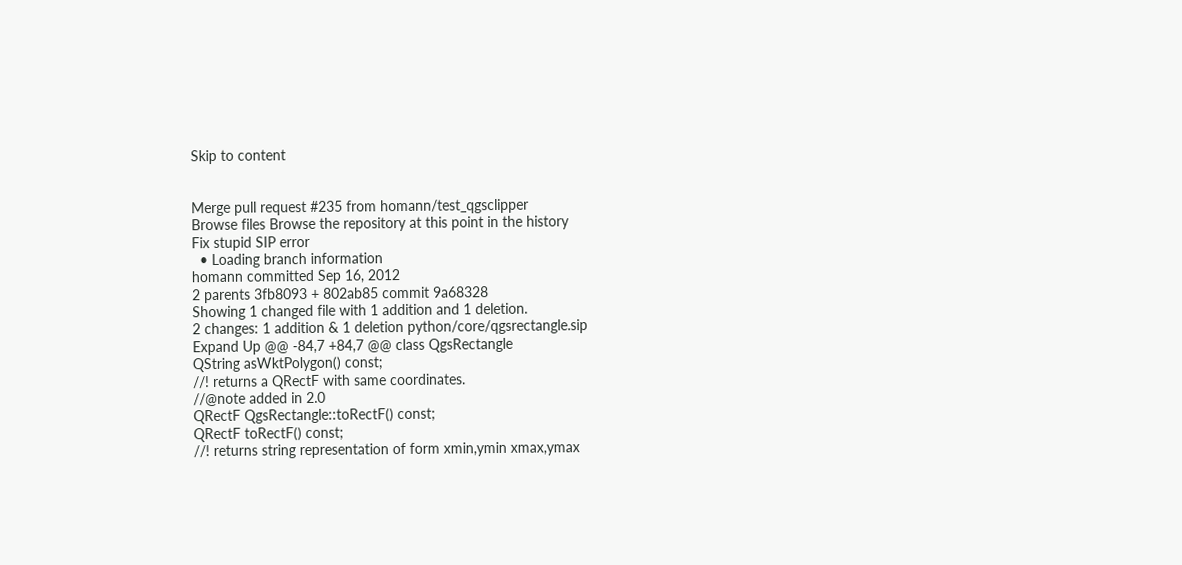Skip to content


Merge pull request #235 from homann/test_qgsclipper
Browse files Browse the repository at this point in the history
Fix stupid SIP error
  • Loading branch information
homann committed Sep 16, 2012
2 parents 3fb8093 + 802ab85 commit 9a68328
Showing 1 changed file with 1 addition and 1 deletion.
2 changes: 1 addition & 1 deletion python/core/qgsrectangle.sip
Expand Up @@ -84,7 +84,7 @@ class QgsRectangle
QString asWktPolygon() const;
//! returns a QRectF with same coordinates.
//@note added in 2.0
QRectF QgsRectangle::toRectF() const;
QRectF toRectF() const;
//! returns string representation of form xmin,ymin xmax,ymax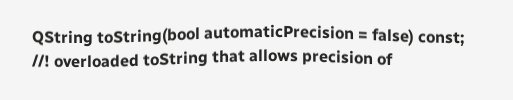QString toString(bool automaticPrecision = false) const;
//! overloaded toString that allows precision of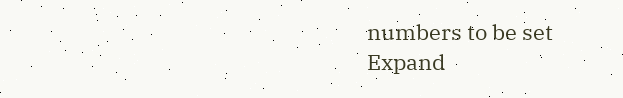numbers to be set
Expand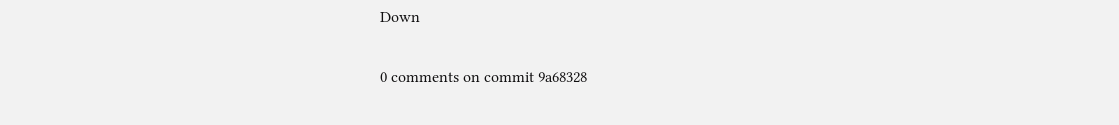Down

0 comments on commit 9a68328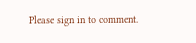Please sign in to comment.